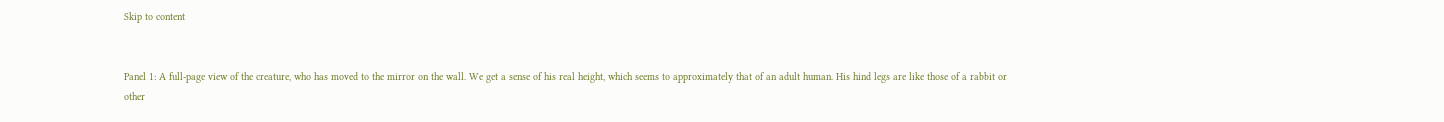Skip to content


Panel 1: A full-page view of the creature, who has moved to the mirror on the wall. We get a sense of his real height, which seems to approximately that of an adult human. His hind legs are like those of a rabbit or other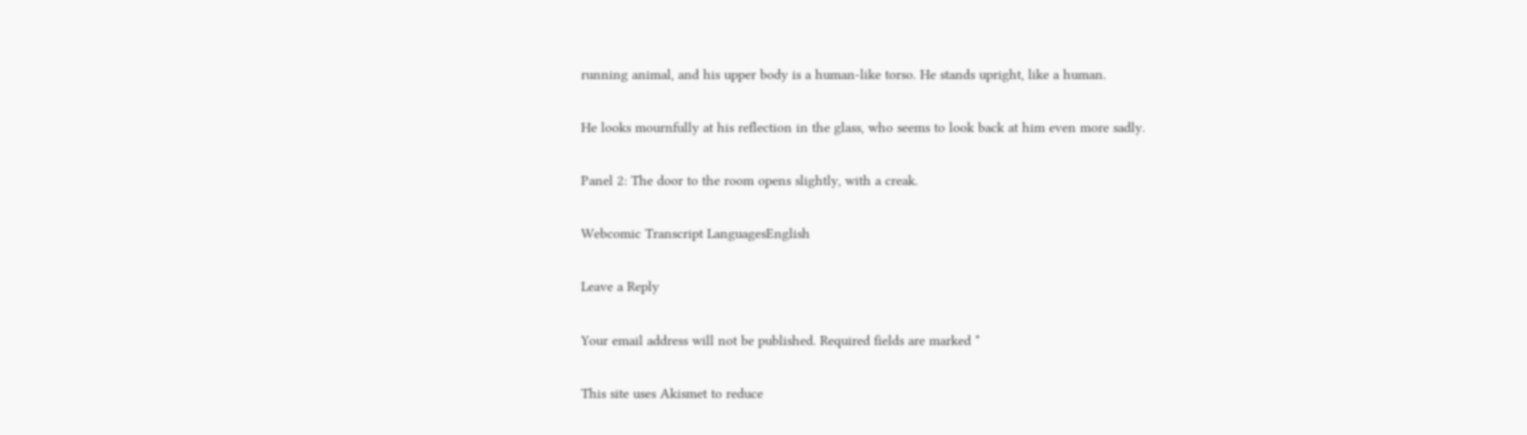running animal, and his upper body is a human-like torso. He stands upright, like a human.

He looks mournfully at his reflection in the glass, who seems to look back at him even more sadly.

Panel 2: The door to the room opens slightly, with a creak.

Webcomic Transcript LanguagesEnglish

Leave a Reply

Your email address will not be published. Required fields are marked *

This site uses Akismet to reduce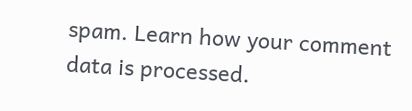spam. Learn how your comment data is processed.